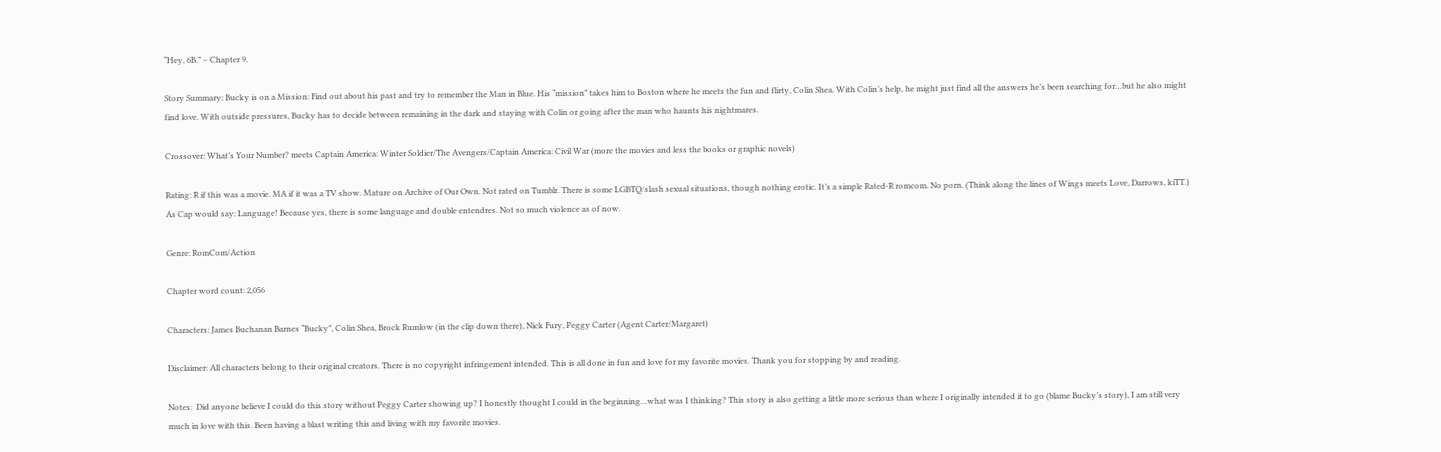“Hey, 6B.” – Chapter 9.

Story Summary: Bucky is on a Mission: Find out about his past and try to remember the Man in Blue. His “mission” takes him to Boston where he meets the fun and flirty, Colin Shea. With Colin’s help, he might just find all the answers he’s been searching for…but he also might find love. With outside pressures, Bucky has to decide between remaining in the dark and staying with Colin or going after the man who haunts his nightmares.

Crossover: What’s Your Number? meets Captain America: Winter Soldier/The Avengers/Captain America: Civil War (more the movies and less the books or graphic novels)

Rating: R if this was a movie. MA if it was a TV show. Mature on Archive of Our Own. Not rated on Tumblr. There is some LGBTQ/slash sexual situations, though nothing erotic. It’s a simple Rated-R romcom. No porn. (Think along the lines of Wings meets Love, Darrows, kiTT.) As Cap would say: Language! Because yes, there is some language and double entendres. Not so much violence as of now.

Genre: RomCom/Action

Chapter word count: 2,056

Characters: James Buchanan Barnes “Bucky”, Colin Shea, Brock Rumlow (in the clip down there), Nick Fury, Peggy Carter (Agent Carter/Margaret)

Disclaimer: All characters belong to their original creators. There is no copyright infringement intended. This is all done in fun and love for my favorite movies. Thank you for stopping by and reading.

Notes:  Did anyone believe I could do this story without Peggy Carter showing up? I honestly thought I could in the beginning…what was I thinking? This story is also getting a little more serious than where I originally intended it to go (blame Bucky’s story), I am still very much in love with this. Been having a blast writing this and living with my favorite movies.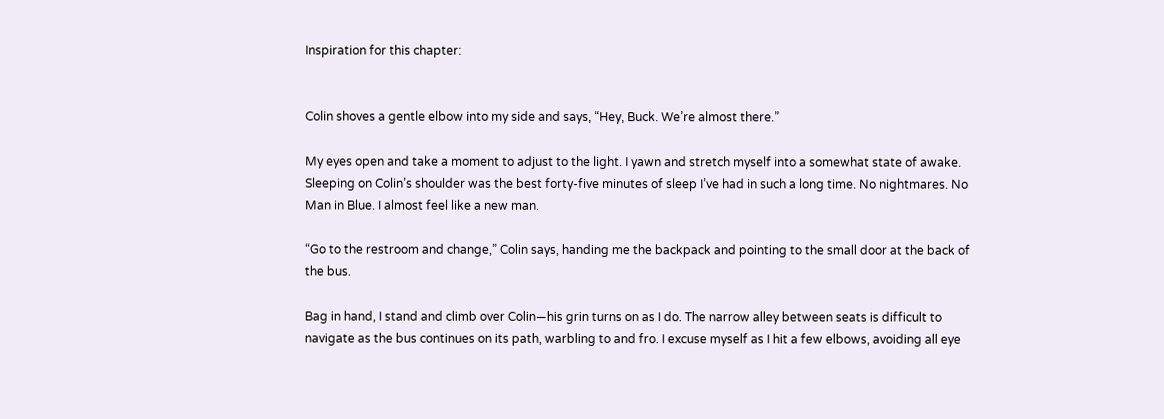Inspiration for this chapter:


Colin shoves a gentle elbow into my side and says, “Hey, Buck. We’re almost there.”

My eyes open and take a moment to adjust to the light. I yawn and stretch myself into a somewhat state of awake. Sleeping on Colin’s shoulder was the best forty-five minutes of sleep I’ve had in such a long time. No nightmares. No Man in Blue. I almost feel like a new man.

“Go to the restroom and change,” Colin says, handing me the backpack and pointing to the small door at the back of the bus.

Bag in hand, I stand and climb over Colin—his grin turns on as I do. The narrow alley between seats is difficult to navigate as the bus continues on its path, warbling to and fro. I excuse myself as I hit a few elbows, avoiding all eye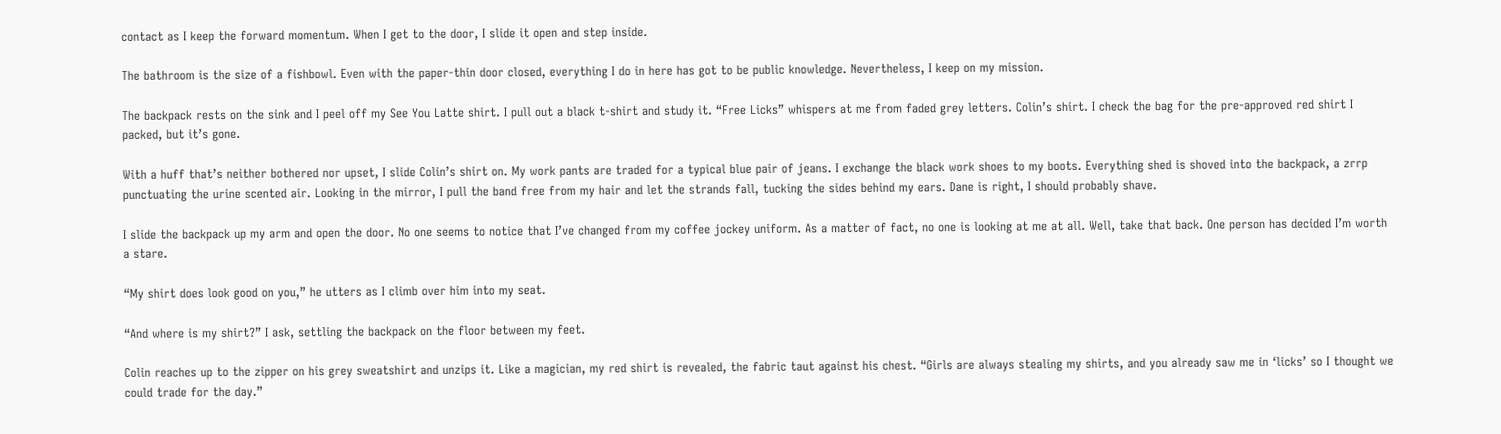contact as I keep the forward momentum. When I get to the door, I slide it open and step inside.

The bathroom is the size of a fishbowl. Even with the paper-thin door closed, everything I do in here has got to be public knowledge. Nevertheless, I keep on my mission.

The backpack rests on the sink and I peel off my See You Latte shirt. I pull out a black t-shirt and study it. “Free Licks” whispers at me from faded grey letters. Colin’s shirt. I check the bag for the pre-approved red shirt I packed, but it’s gone.

With a huff that’s neither bothered nor upset, I slide Colin’s shirt on. My work pants are traded for a typical blue pair of jeans. I exchange the black work shoes to my boots. Everything shed is shoved into the backpack, a zrrp punctuating the urine scented air. Looking in the mirror, I pull the band free from my hair and let the strands fall, tucking the sides behind my ears. Dane is right, I should probably shave.

I slide the backpack up my arm and open the door. No one seems to notice that I’ve changed from my coffee jockey uniform. As a matter of fact, no one is looking at me at all. Well, take that back. One person has decided I’m worth a stare.

“My shirt does look good on you,” he utters as I climb over him into my seat.

“And where is my shirt?” I ask, settling the backpack on the floor between my feet.

Colin reaches up to the zipper on his grey sweatshirt and unzips it. Like a magician, my red shirt is revealed, the fabric taut against his chest. “Girls are always stealing my shirts, and you already saw me in ‘licks’ so I thought we could trade for the day.”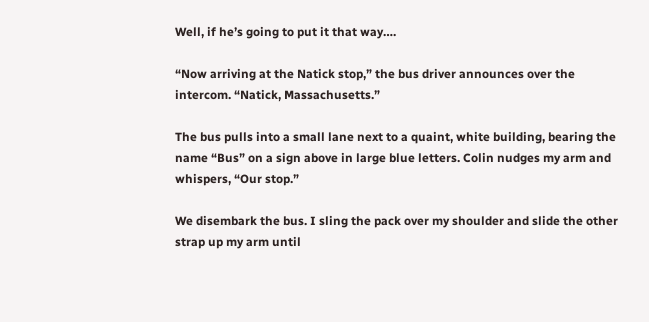Well, if he’s going to put it that way….

“Now arriving at the Natick stop,” the bus driver announces over the intercom. “Natick, Massachusetts.”

The bus pulls into a small lane next to a quaint, white building, bearing the name “Bus” on a sign above in large blue letters. Colin nudges my arm and whispers, “Our stop.”

We disembark the bus. I sling the pack over my shoulder and slide the other strap up my arm until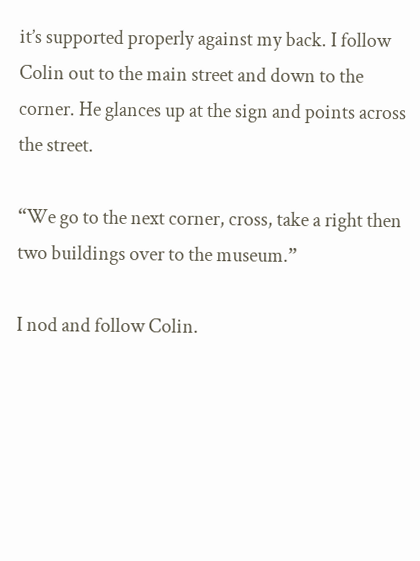it’s supported properly against my back. I follow Colin out to the main street and down to the corner. He glances up at the sign and points across the street.

“We go to the next corner, cross, take a right then two buildings over to the museum.”

I nod and follow Colin.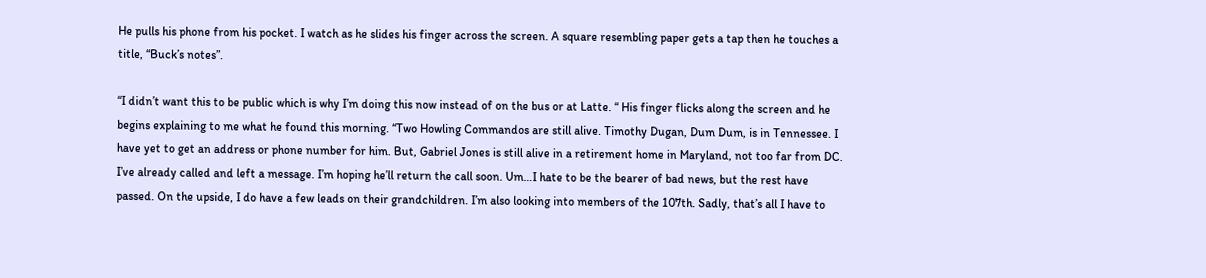He pulls his phone from his pocket. I watch as he slides his finger across the screen. A square resembling paper gets a tap then he touches a title, “Buck’s notes”.

“I didn’t want this to be public which is why I’m doing this now instead of on the bus or at Latte. “ His finger flicks along the screen and he begins explaining to me what he found this morning. “Two Howling Commandos are still alive. Timothy Dugan, Dum Dum, is in Tennessee. I have yet to get an address or phone number for him. But, Gabriel Jones is still alive in a retirement home in Maryland, not too far from DC. I’ve already called and left a message. I’m hoping he’ll return the call soon. Um…I hate to be the bearer of bad news, but the rest have passed. On the upside, I do have a few leads on their grandchildren. I’m also looking into members of the 107th. Sadly, that’s all I have to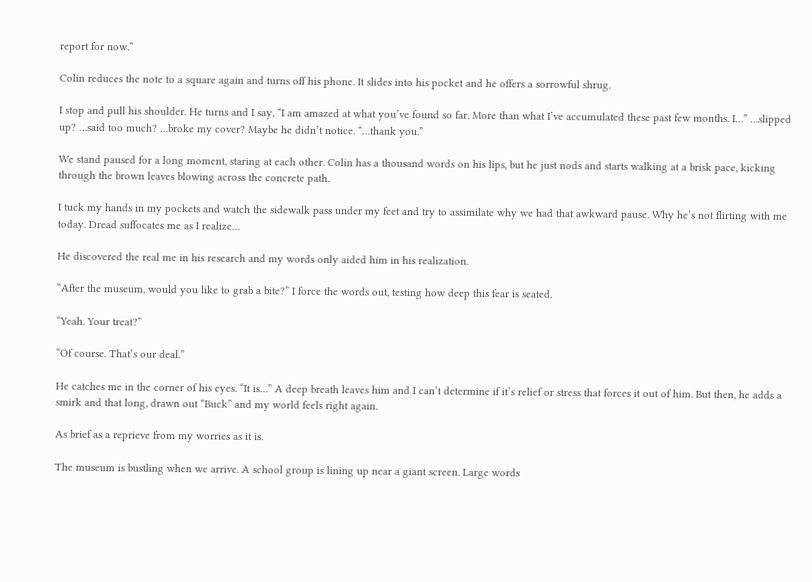report for now.”

Colin reduces the note to a square again and turns off his phone. It slides into his pocket and he offers a sorrowful shrug.

I stop and pull his shoulder. He turns and I say, “I am amazed at what you’ve found so far. More than what I’ve accumulated these past few months. I…” …slipped up? …said too much? …broke my cover? Maybe he didn’t notice. “…thank you.”

We stand paused for a long moment, staring at each other. Colin has a thousand words on his lips, but he just nods and starts walking at a brisk pace, kicking through the brown leaves blowing across the concrete path.

I tuck my hands in my pockets and watch the sidewalk pass under my feet and try to assimilate why we had that awkward pause. Why he’s not flirting with me today. Dread suffocates me as I realize…

He discovered the real me in his research and my words only aided him in his realization.

“After the museum, would you like to grab a bite?” I force the words out, testing how deep this fear is seated.

“Yeah. Your treat?”

“Of course. That’s our deal.”

He catches me in the corner of his eyes. “It is…” A deep breath leaves him and I can’t determine if it’s relief or stress that forces it out of him. But then, he adds a smirk and that long, drawn out “Buck” and my world feels right again.

As brief as a reprieve from my worries as it is.

The museum is bustling when we arrive. A school group is lining up near a giant screen. Large words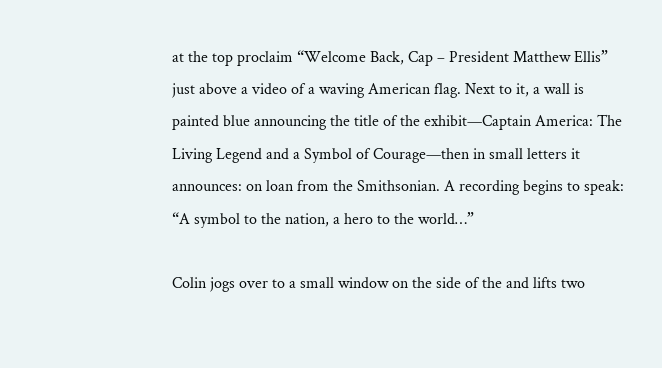at the top proclaim “Welcome Back, Cap – President Matthew Ellis” just above a video of a waving American flag. Next to it, a wall is painted blue announcing the title of the exhibit—Captain America: The Living Legend and a Symbol of Courage—then in small letters it announces: on loan from the Smithsonian. A recording begins to speak: “A symbol to the nation, a hero to the world…”

Colin jogs over to a small window on the side of the and lifts two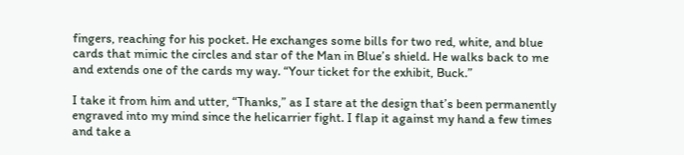fingers, reaching for his pocket. He exchanges some bills for two red, white, and blue cards that mimic the circles and star of the Man in Blue’s shield. He walks back to me and extends one of the cards my way. “Your ticket for the exhibit, Buck.”

I take it from him and utter, “Thanks,” as I stare at the design that’s been permanently engraved into my mind since the helicarrier fight. I flap it against my hand a few times and take a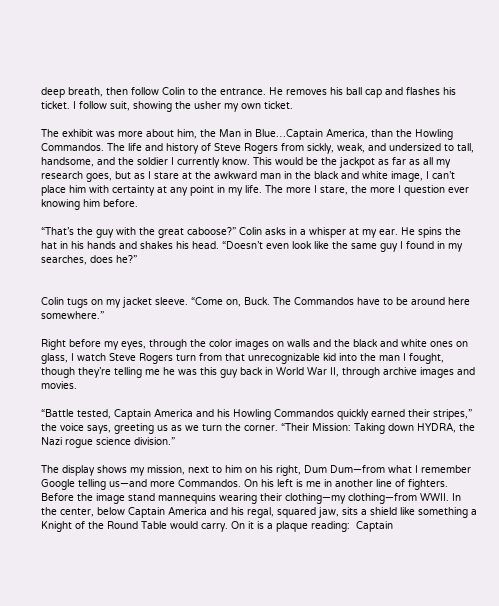deep breath, then follow Colin to the entrance. He removes his ball cap and flashes his ticket. I follow suit, showing the usher my own ticket.

The exhibit was more about him, the Man in Blue…Captain America, than the Howling Commandos. The life and history of Steve Rogers from sickly, weak, and undersized to tall, handsome, and the soldier I currently know. This would be the jackpot as far as all my research goes, but as I stare at the awkward man in the black and white image, I can’t place him with certainty at any point in my life. The more I stare, the more I question ever knowing him before.

“That’s the guy with the great caboose?” Colin asks in a whisper at my ear. He spins the hat in his hands and shakes his head. “Doesn’t even look like the same guy I found in my searches, does he?”


Colin tugs on my jacket sleeve. “Come on, Buck. The Commandos have to be around here somewhere.”

Right before my eyes, through the color images on walls and the black and white ones on glass, I watch Steve Rogers turn from that unrecognizable kid into the man I fought, though they’re telling me he was this guy back in World War II, through archive images and movies.

“Battle tested, Captain America and his Howling Commandos quickly earned their stripes,” the voice says, greeting us as we turn the corner. “Their Mission: Taking down HYDRA, the Nazi rogue science division.”

The display shows my mission, next to him on his right, Dum Dum—from what I remember Google telling us—and more Commandos. On his left is me in another line of fighters. Before the image stand mannequins wearing their clothing—my clothing—from WWII. In the center, below Captain America and his regal, squared jaw, sits a shield like something a Knight of the Round Table would carry. On it is a plaque reading:  Captain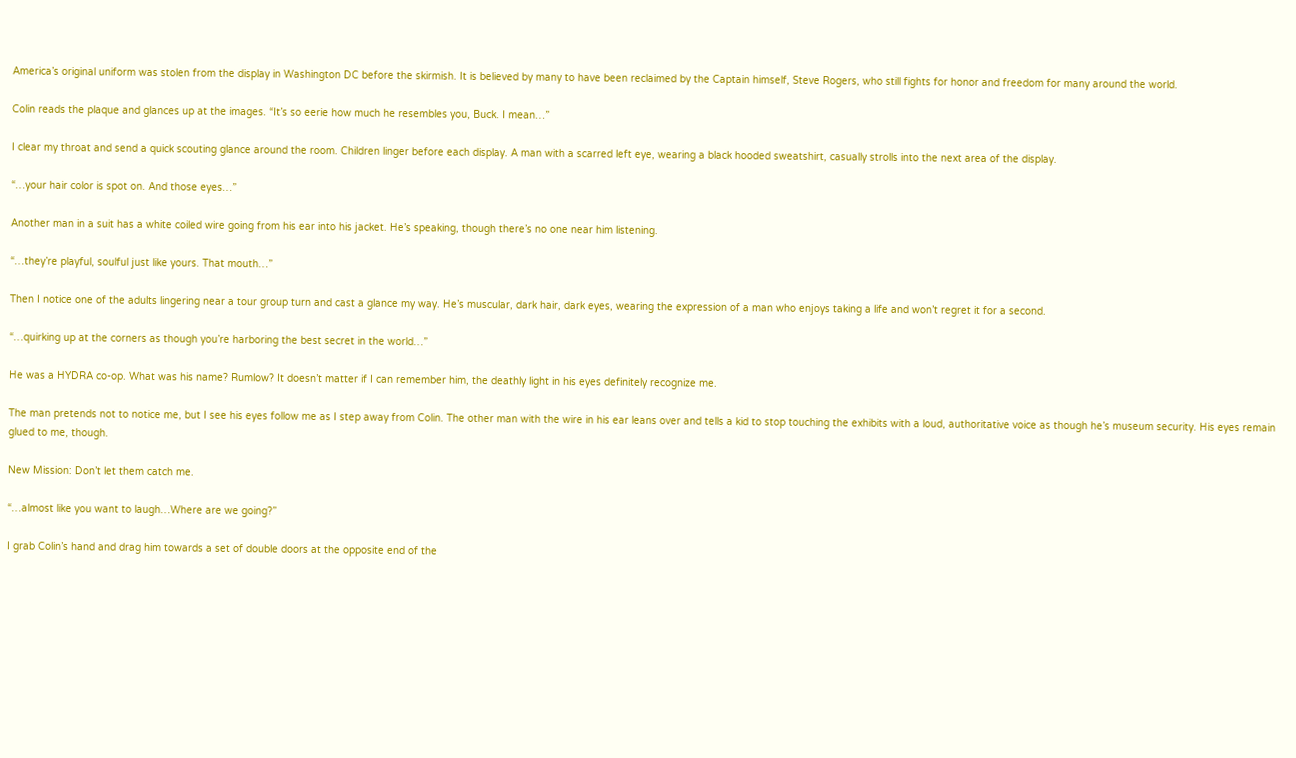America’s original uniform was stolen from the display in Washington DC before the skirmish. It is believed by many to have been reclaimed by the Captain himself, Steve Rogers, who still fights for honor and freedom for many around the world.

Colin reads the plaque and glances up at the images. “It’s so eerie how much he resembles you, Buck. I mean…”

I clear my throat and send a quick scouting glance around the room. Children linger before each display. A man with a scarred left eye, wearing a black hooded sweatshirt, casually strolls into the next area of the display.

“…your hair color is spot on. And those eyes…”

Another man in a suit has a white coiled wire going from his ear into his jacket. He’s speaking, though there’s no one near him listening.

“…they’re playful, soulful just like yours. That mouth…”

Then I notice one of the adults lingering near a tour group turn and cast a glance my way. He’s muscular, dark hair, dark eyes, wearing the expression of a man who enjoys taking a life and won’t regret it for a second.

“…quirking up at the corners as though you’re harboring the best secret in the world…”

He was a HYDRA co-op. What was his name? Rumlow? It doesn’t matter if I can remember him, the deathly light in his eyes definitely recognize me.

The man pretends not to notice me, but I see his eyes follow me as I step away from Colin. The other man with the wire in his ear leans over and tells a kid to stop touching the exhibits with a loud, authoritative voice as though he’s museum security. His eyes remain glued to me, though.

New Mission: Don’t let them catch me.

“…almost like you want to laugh…Where are we going?”

I grab Colin’s hand and drag him towards a set of double doors at the opposite end of the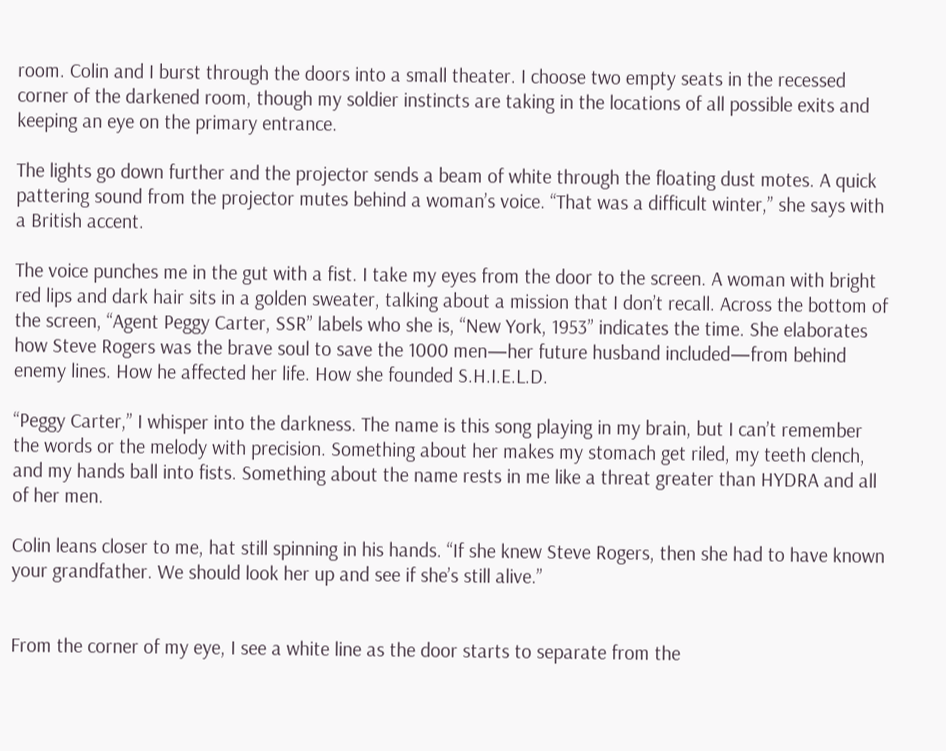room. Colin and I burst through the doors into a small theater. I choose two empty seats in the recessed corner of the darkened room, though my soldier instincts are taking in the locations of all possible exits and keeping an eye on the primary entrance.

The lights go down further and the projector sends a beam of white through the floating dust motes. A quick pattering sound from the projector mutes behind a woman’s voice. “That was a difficult winter,” she says with a British accent.

The voice punches me in the gut with a fist. I take my eyes from the door to the screen. A woman with bright red lips and dark hair sits in a golden sweater, talking about a mission that I don’t recall. Across the bottom of the screen, “Agent Peggy Carter, SSR” labels who she is, “New York, 1953” indicates the time. She elaborates how Steve Rogers was the brave soul to save the 1000 men—her future husband included—from behind enemy lines. How he affected her life. How she founded S.H.I.E.L.D.

“Peggy Carter,” I whisper into the darkness. The name is this song playing in my brain, but I can’t remember the words or the melody with precision. Something about her makes my stomach get riled, my teeth clench, and my hands ball into fists. Something about the name rests in me like a threat greater than HYDRA and all of her men.

Colin leans closer to me, hat still spinning in his hands. “If she knew Steve Rogers, then she had to have known your grandfather. We should look her up and see if she’s still alive.”


From the corner of my eye, I see a white line as the door starts to separate from the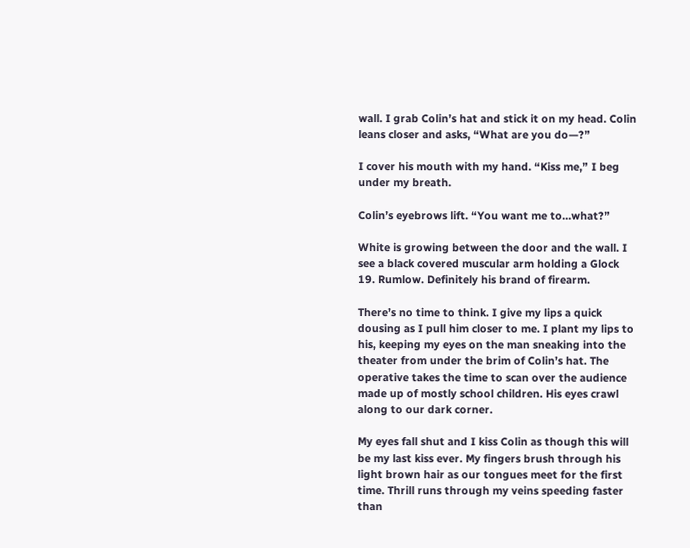wall. I grab Colin’s hat and stick it on my head. Colin leans closer and asks, “What are you do—?”

I cover his mouth with my hand. “Kiss me,” I beg under my breath.

Colin’s eyebrows lift. “You want me to…what?”

White is growing between the door and the wall. I see a black covered muscular arm holding a Glock 19. Rumlow. Definitely his brand of firearm.

There’s no time to think. I give my lips a quick dousing as I pull him closer to me. I plant my lips to his, keeping my eyes on the man sneaking into the theater from under the brim of Colin’s hat. The operative takes the time to scan over the audience made up of mostly school children. His eyes crawl along to our dark corner.

My eyes fall shut and I kiss Colin as though this will be my last kiss ever. My fingers brush through his light brown hair as our tongues meet for the first time. Thrill runs through my veins speeding faster than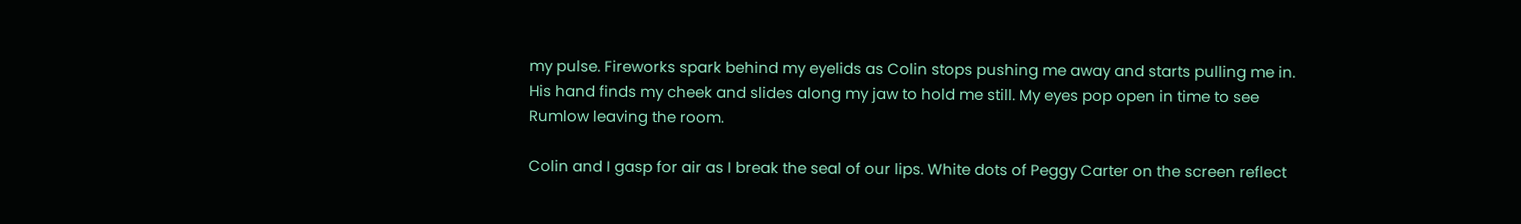my pulse. Fireworks spark behind my eyelids as Colin stops pushing me away and starts pulling me in. His hand finds my cheek and slides along my jaw to hold me still. My eyes pop open in time to see Rumlow leaving the room.

Colin and I gasp for air as I break the seal of our lips. White dots of Peggy Carter on the screen reflect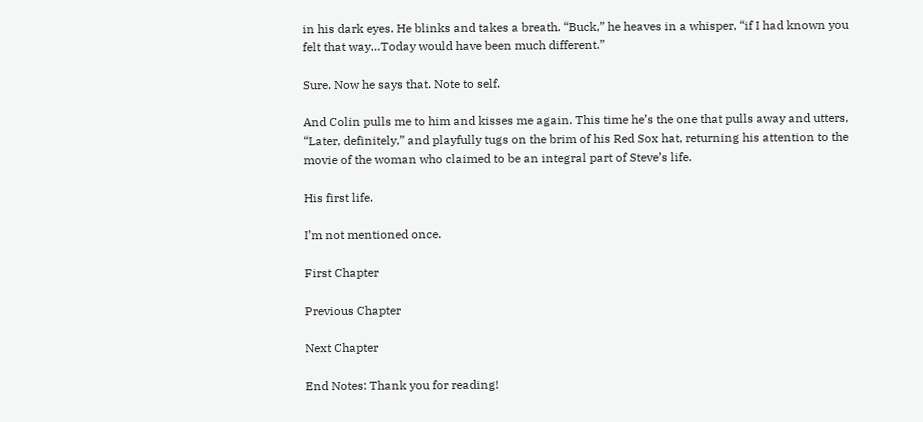in his dark eyes. He blinks and takes a breath. “Buck,” he heaves in a whisper, “if I had known you felt that way…Today would have been much different.”

Sure. Now he says that. Note to self.

And Colin pulls me to him and kisses me again. This time he’s the one that pulls away and utters, “Later, definitely,” and playfully tugs on the brim of his Red Sox hat, returning his attention to the movie of the woman who claimed to be an integral part of Steve’s life.

His first life.

I’m not mentioned once.

First Chapter

Previous Chapter

Next Chapter

End Notes: Thank you for reading!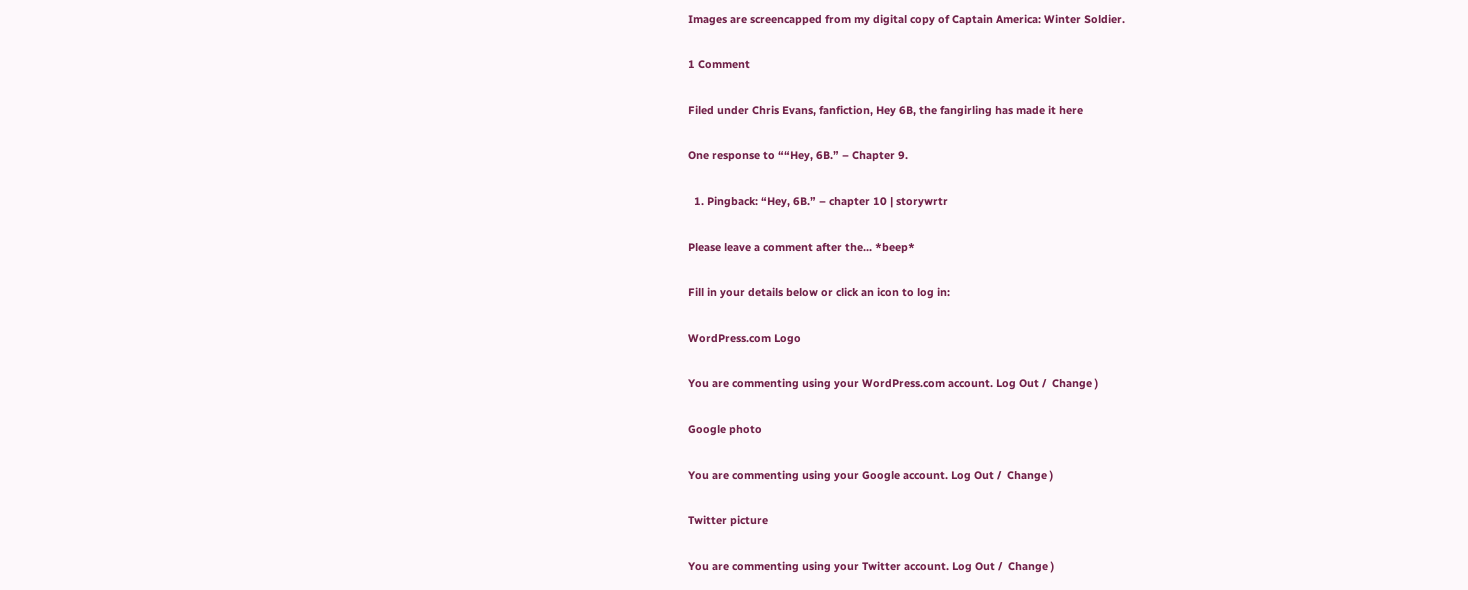Images are screencapped from my digital copy of Captain America: Winter Soldier.

1 Comment

Filed under Chris Evans, fanfiction, Hey 6B, the fangirling has made it here

One response to ““Hey, 6B.” – Chapter 9.

  1. Pingback: “Hey, 6B.” – chapter 10 | storywrtr

Please leave a comment after the... *beep*

Fill in your details below or click an icon to log in:

WordPress.com Logo

You are commenting using your WordPress.com account. Log Out /  Change )

Google photo

You are commenting using your Google account. Log Out /  Change )

Twitter picture

You are commenting using your Twitter account. Log Out /  Change )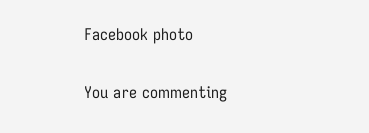Facebook photo

You are commenting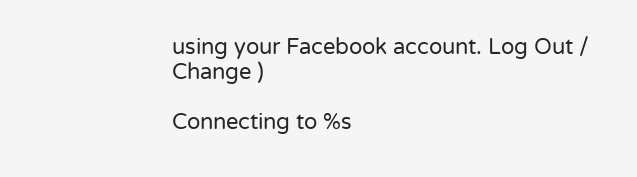using your Facebook account. Log Out /  Change )

Connecting to %s